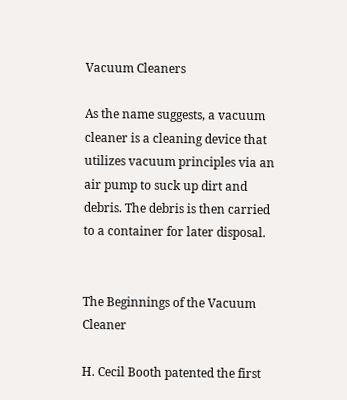Vacuum Cleaners

As the name suggests, a vacuum cleaner is a cleaning device that utilizes vacuum principles via an air pump to suck up dirt and debris. The debris is then carried to a container for later disposal.


The Beginnings of the Vacuum Cleaner

H. Cecil Booth patented the first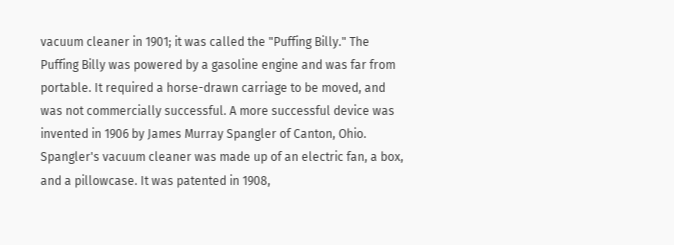vacuum cleaner in 1901; it was called the "Puffing Billy." The Puffing Billy was powered by a gasoline engine and was far from portable. It required a horse-drawn carriage to be moved, and was not commercially successful. A more successful device was invented in 1906 by James Murray Spangler of Canton, Ohio. Spangler's vacuum cleaner was made up of an electric fan, a box, and a pillowcase. It was patented in 1908,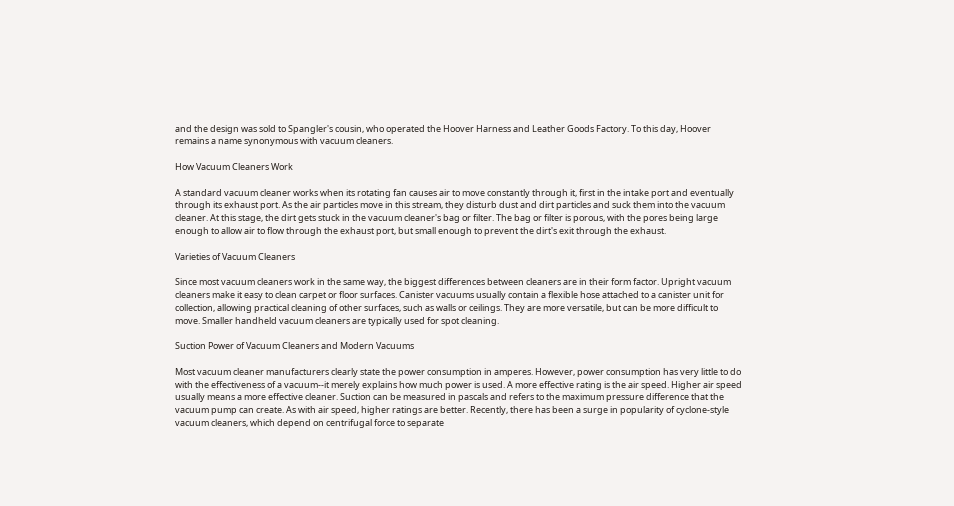and the design was sold to Spangler's cousin, who operated the Hoover Harness and Leather Goods Factory. To this day, Hoover remains a name synonymous with vacuum cleaners.

How Vacuum Cleaners Work

A standard vacuum cleaner works when its rotating fan causes air to move constantly through it, first in the intake port and eventually through its exhaust port. As the air particles move in this stream, they disturb dust and dirt particles and suck them into the vacuum cleaner. At this stage, the dirt gets stuck in the vacuum cleaner's bag or filter. The bag or filter is porous, with the pores being large enough to allow air to flow through the exhaust port, but small enough to prevent the dirt's exit through the exhaust.

Varieties of Vacuum Cleaners

Since most vacuum cleaners work in the same way, the biggest differences between cleaners are in their form factor. Upright vacuum cleaners make it easy to clean carpet or floor surfaces. Canister vacuums usually contain a flexible hose attached to a canister unit for collection, allowing practical cleaning of other surfaces, such as walls or ceilings. They are more versatile, but can be more difficult to move. Smaller handheld vacuum cleaners are typically used for spot cleaning.

Suction Power of Vacuum Cleaners and Modern Vacuums

Most vacuum cleaner manufacturers clearly state the power consumption in amperes. However, power consumption has very little to do with the effectiveness of a vacuum--it merely explains how much power is used. A more effective rating is the air speed. Higher air speed usually means a more effective cleaner. Suction can be measured in pascals and refers to the maximum pressure difference that the vacuum pump can create. As with air speed, higher ratings are better. Recently, there has been a surge in popularity of cyclone-style vacuum cleaners, which depend on centrifugal force to separate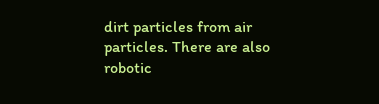dirt particles from air particles. There are also robotic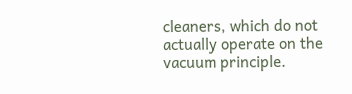cleaners, which do not actually operate on the vacuum principle.